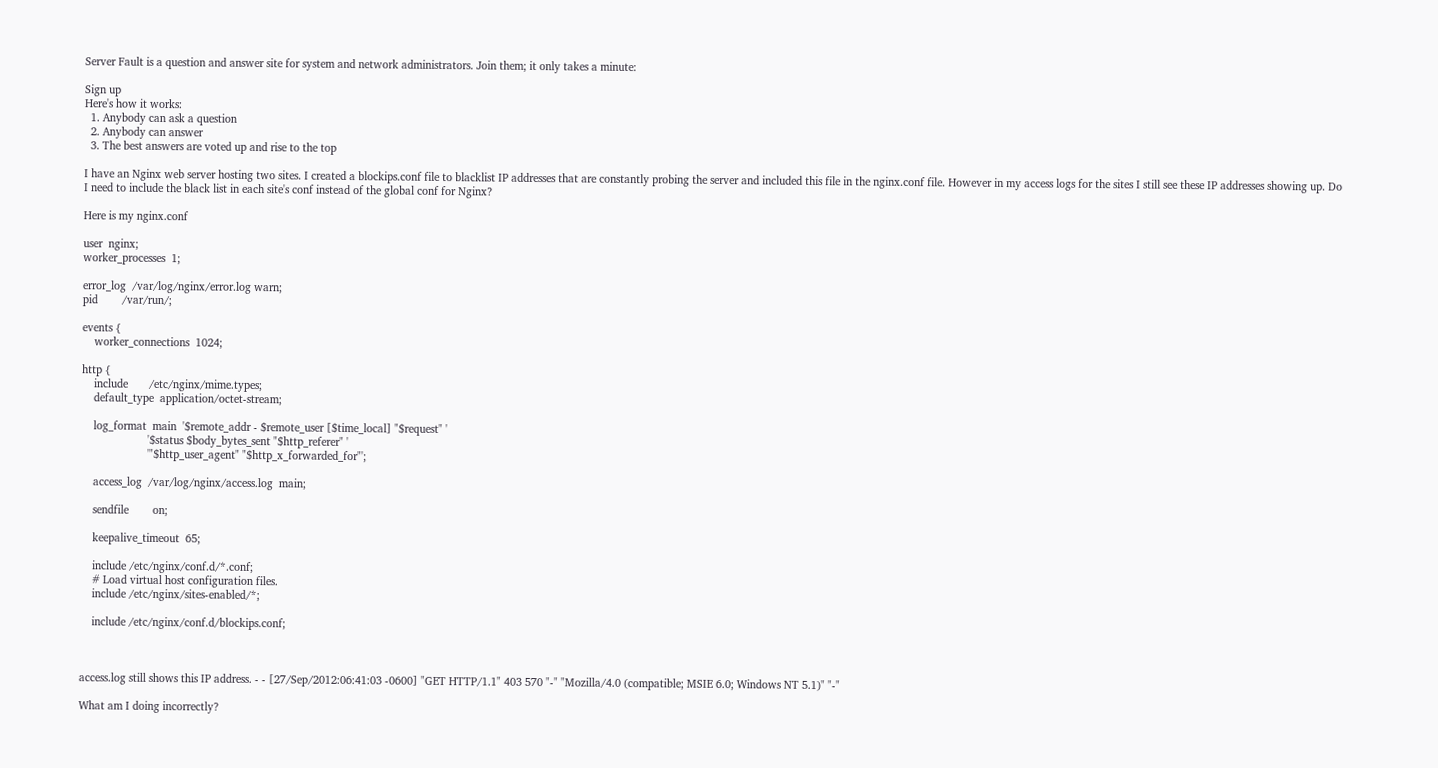Server Fault is a question and answer site for system and network administrators. Join them; it only takes a minute:

Sign up
Here's how it works:
  1. Anybody can ask a question
  2. Anybody can answer
  3. The best answers are voted up and rise to the top

I have an Nginx web server hosting two sites. I created a blockips.conf file to blacklist IP addresses that are constantly probing the server and included this file in the nginx.conf file. However in my access logs for the sites I still see these IP addresses showing up. Do I need to include the black list in each site's conf instead of the global conf for Nginx?

Here is my nginx.conf

user  nginx;
worker_processes  1;

error_log  /var/log/nginx/error.log warn;
pid        /var/run/;

events {
    worker_connections  1024;

http {
    include       /etc/nginx/mime.types;
    default_type  application/octet-stream;

    log_format  main  '$remote_addr - $remote_user [$time_local] "$request" '
                      '$status $body_bytes_sent "$http_referer" '
                      '"$http_user_agent" "$http_x_forwarded_for"';

    access_log  /var/log/nginx/access.log  main;

    sendfile        on;

    keepalive_timeout  65;

    include /etc/nginx/conf.d/*.conf;
    # Load virtual host configuration files.
    include /etc/nginx/sites-enabled/*;

    include /etc/nginx/conf.d/blockips.conf;



access.log still shows this IP address. - - [27/Sep/2012:06:41:03 -0600] "GET HTTP/1.1" 403 570 "-" "Mozilla/4.0 (compatible; MSIE 6.0; Windows NT 5.1)" "-"

What am I doing incorrectly?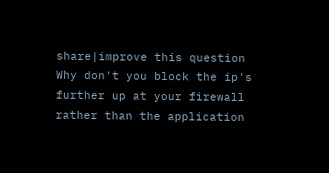share|improve this question
Why don't you block the ip's further up at your firewall rather than the application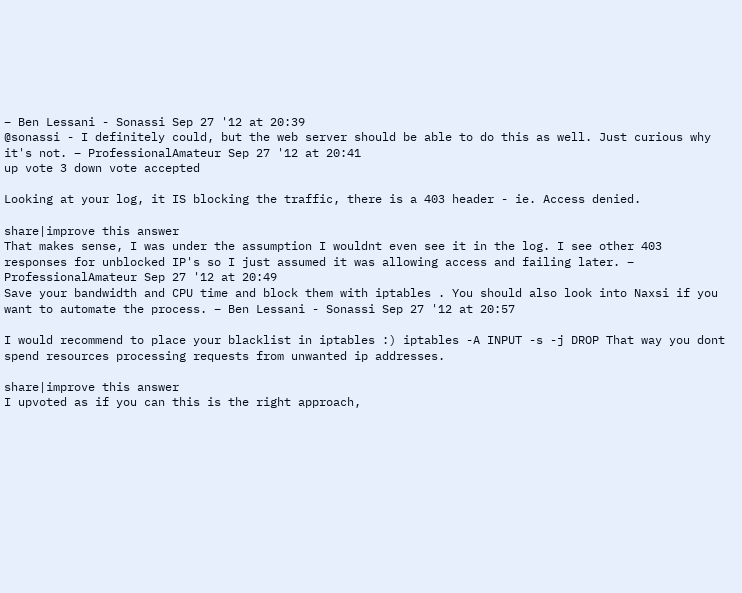– Ben Lessani - Sonassi Sep 27 '12 at 20:39
@sonassi - I definitely could, but the web server should be able to do this as well. Just curious why it's not. – ProfessionalAmateur Sep 27 '12 at 20:41
up vote 3 down vote accepted

Looking at your log, it IS blocking the traffic, there is a 403 header - ie. Access denied.

share|improve this answer
That makes sense, I was under the assumption I wouldnt even see it in the log. I see other 403 responses for unblocked IP's so I just assumed it was allowing access and failing later. – ProfessionalAmateur Sep 27 '12 at 20:49
Save your bandwidth and CPU time and block them with iptables . You should also look into Naxsi if you want to automate the process. – Ben Lessani - Sonassi Sep 27 '12 at 20:57

I would recommend to place your blacklist in iptables :) iptables -A INPUT -s -j DROP That way you dont spend resources processing requests from unwanted ip addresses.

share|improve this answer
I upvoted as if you can this is the right approach,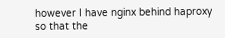however I have nginx behind haproxy so that the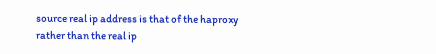source real ip address is that of the haproxy rather than the real ip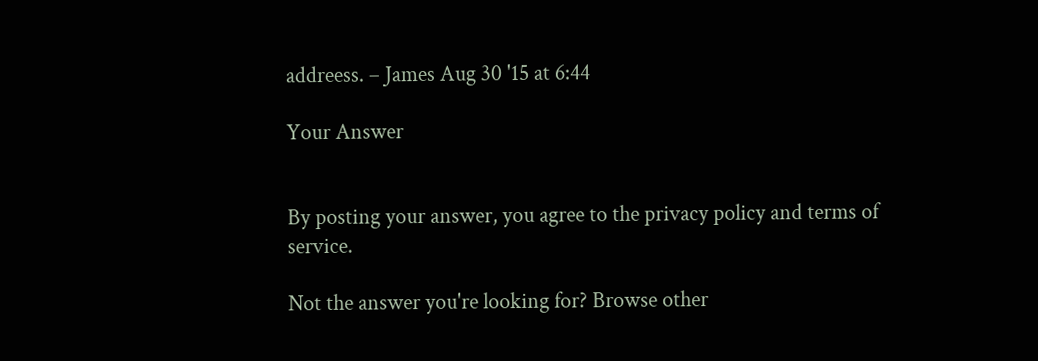addreess. – James Aug 30 '15 at 6:44

Your Answer


By posting your answer, you agree to the privacy policy and terms of service.

Not the answer you're looking for? Browse other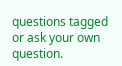questions tagged or ask your own question.